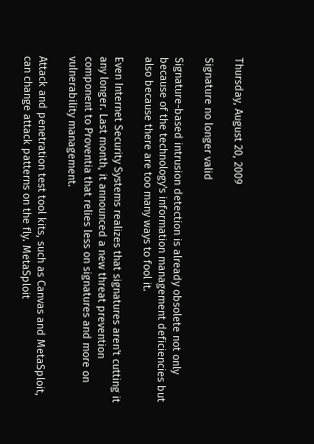Thursday, August 20, 2009

Signature no longer valid

Signature-based intrusion detection is already obsolete not only because of the technology's information management deficiencies but also because there are too many ways to fool it.

Even Internet Security Systems realizes that signatures aren't cutting it any longer. Last month, it announced a new threat prevention component to Proventia that relies less on signatures and more on vulnerability management.

Attack and penetration test tool kits, such as Canvas and MetaSploit, can change attack patterns on the fly. MetaSploit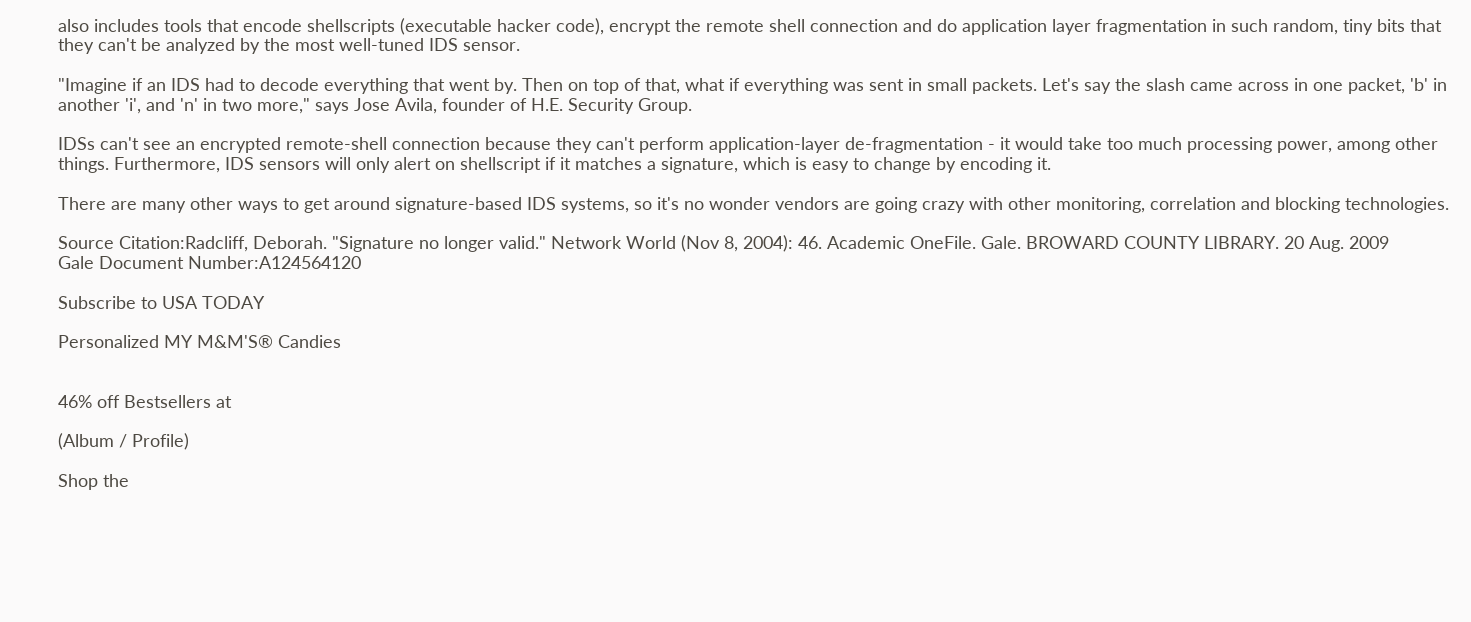also includes tools that encode shellscripts (executable hacker code), encrypt the remote shell connection and do application layer fragmentation in such random, tiny bits that they can't be analyzed by the most well-tuned IDS sensor.

"Imagine if an IDS had to decode everything that went by. Then on top of that, what if everything was sent in small packets. Let's say the slash came across in one packet, 'b' in another 'i', and 'n' in two more," says Jose Avila, founder of H.E. Security Group.

IDSs can't see an encrypted remote-shell connection because they can't perform application-layer de-fragmentation - it would take too much processing power, among other things. Furthermore, IDS sensors will only alert on shellscript if it matches a signature, which is easy to change by encoding it.

There are many other ways to get around signature-based IDS systems, so it's no wonder vendors are going crazy with other monitoring, correlation and blocking technologies.

Source Citation:Radcliff, Deborah. "Signature no longer valid." Network World (Nov 8, 2004): 46. Academic OneFile. Gale. BROWARD COUNTY LIBRARY. 20 Aug. 2009
Gale Document Number:A124564120

Subscribe to USA TODAY

Personalized MY M&M'S® Candies


46% off Bestsellers at

(Album / Profile)

Shop the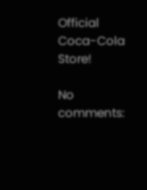Official Coca-Cola Store!

No comments: